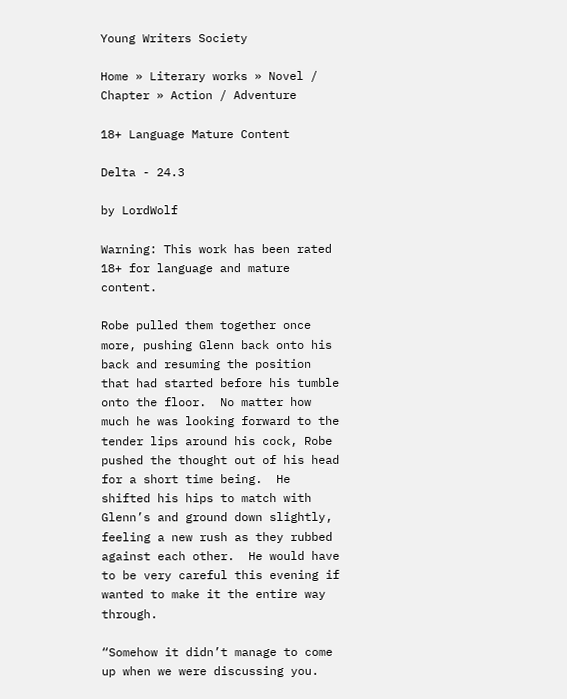Young Writers Society

Home » Literary works » Novel / Chapter » Action / Adventure

18+ Language Mature Content

Delta - 24.3

by LordWolf

Warning: This work has been rated 18+ for language and mature content.

Robe pulled them together once more, pushing Glenn back onto his back and resuming the position that had started before his tumble onto the floor.  No matter how much he was looking forward to the tender lips around his cock, Robe pushed the thought out of his head for a short time being.  He shifted his hips to match with Glenn’s and ground down slightly, feeling a new rush as they rubbed against each other.  He would have to be very careful this evening if wanted to make it the entire way through.

“Somehow it didn’t manage to come up when we were discussing you.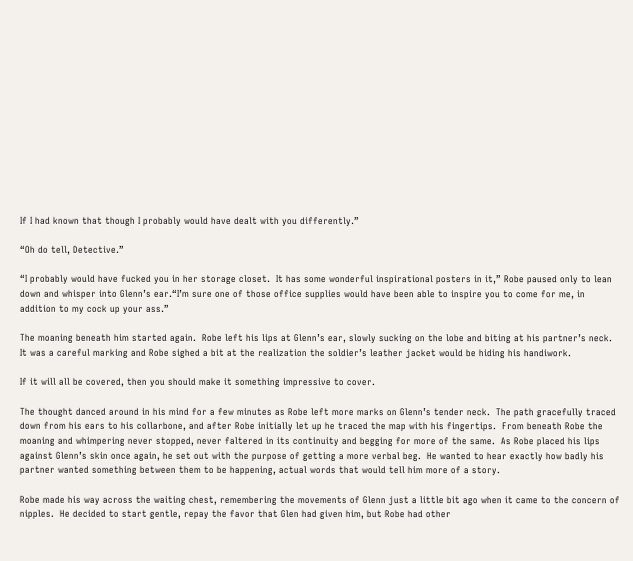If I had known that though I probably would have dealt with you differently.”

“Oh do tell, Detective.”

“I probably would have fucked you in her storage closet.  It has some wonderful inspirational posters in it,” Robe paused only to lean down and whisper into Glenn’s ear.“I’m sure one of those office supplies would have been able to inspire you to come for me, in addition to my cock up your ass.”

The moaning beneath him started again.  Robe left his lips at Glenn’s ear, slowly sucking on the lobe and biting at his partner’s neck.  It was a careful marking and Robe sighed a bit at the realization the soldier’s leather jacket would be hiding his handiwork.

If it will all be covered, then you should make it something impressive to cover.

The thought danced around in his mind for a few minutes as Robe left more marks on Glenn’s tender neck.  The path gracefully traced down from his ears to his collarbone, and after Robe initially let up he traced the map with his fingertips.  From beneath Robe the moaning and whimpering never stopped, never faltered in its continuity and begging for more of the same.  As Robe placed his lips against Glenn’s skin once again, he set out with the purpose of getting a more verbal beg.  He wanted to hear exactly how badly his partner wanted something between them to be happening, actual words that would tell him more of a story.

Robe made his way across the waiting chest, remembering the movements of Glenn just a little bit ago when it came to the concern of nipples.  He decided to start gentle, repay the favor that Glen had given him, but Robe had other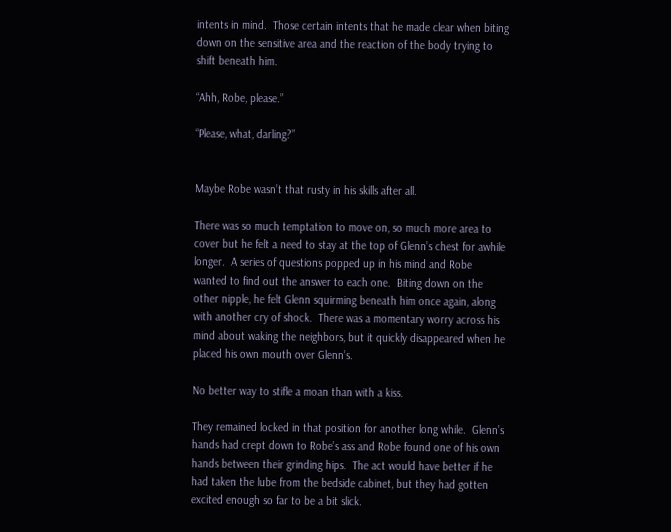intents in mind.  Those certain intents that he made clear when biting down on the sensitive area and the reaction of the body trying to shift beneath him.

“Ahh, Robe, please.”

“Please, what, darling?”


Maybe Robe wasn’t that rusty in his skills after all.

There was so much temptation to move on, so much more area to cover but he felt a need to stay at the top of Glenn’s chest for awhile longer.  A series of questions popped up in his mind and Robe wanted to find out the answer to each one.  Biting down on the other nipple, he felt Glenn squirming beneath him once again, along with another cry of shock.  There was a momentary worry across his mind about waking the neighbors, but it quickly disappeared when he placed his own mouth over Glenn’s.

No better way to stifle a moan than with a kiss.

They remained locked in that position for another long while.  Glenn’s hands had crept down to Robe’s ass and Robe found one of his own hands between their grinding hips.  The act would have better if he had taken the lube from the bedside cabinet, but they had gotten excited enough so far to be a bit slick.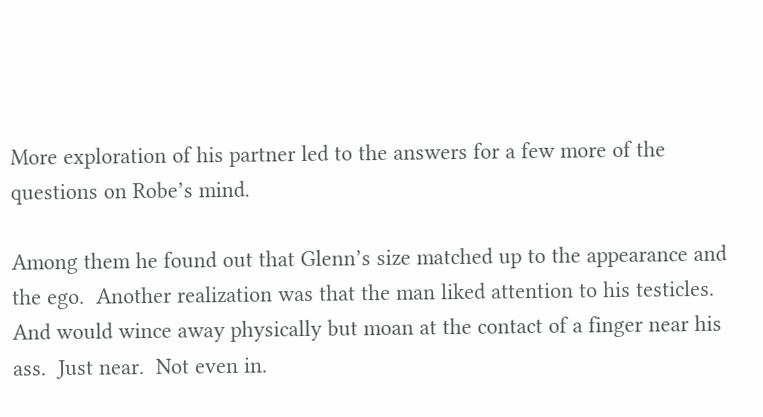More exploration of his partner led to the answers for a few more of the questions on Robe’s mind.

Among them he found out that Glenn’s size matched up to the appearance and the ego.  Another realization was that the man liked attention to his testicles.  And would wince away physically but moan at the contact of a finger near his ass.  Just near.  Not even in.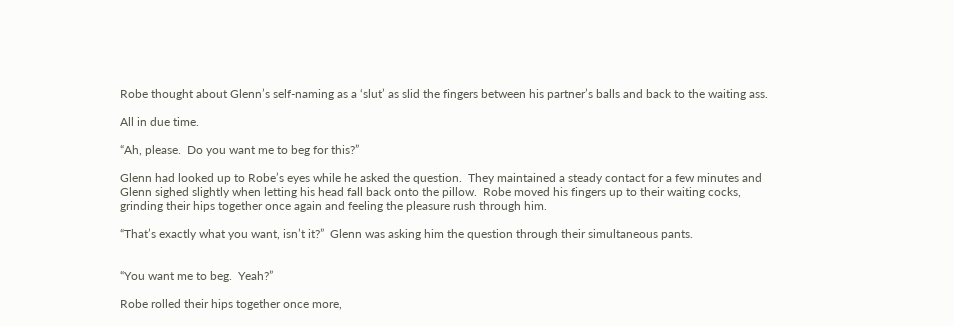Robe thought about Glenn’s self-naming as a ‘slut’ as slid the fingers between his partner’s balls and back to the waiting ass.

All in due time.

“Ah, please.  Do you want me to beg for this?”

Glenn had looked up to Robe’s eyes while he asked the question.  They maintained a steady contact for a few minutes and Glenn sighed slightly when letting his head fall back onto the pillow.  Robe moved his fingers up to their waiting cocks, grinding their hips together once again and feeling the pleasure rush through him.

“That’s exactly what you want, isn’t it?”  Glenn was asking him the question through their simultaneous pants.


“You want me to beg.  Yeah?”

Robe rolled their hips together once more,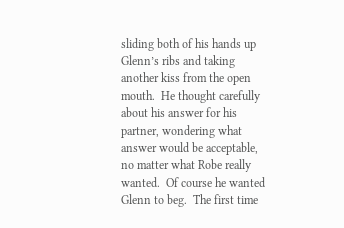sliding both of his hands up Glenn’s ribs and taking another kiss from the open mouth.  He thought carefully about his answer for his partner, wondering what answer would be acceptable, no matter what Robe really wanted.  Of course he wanted Glenn to beg.  The first time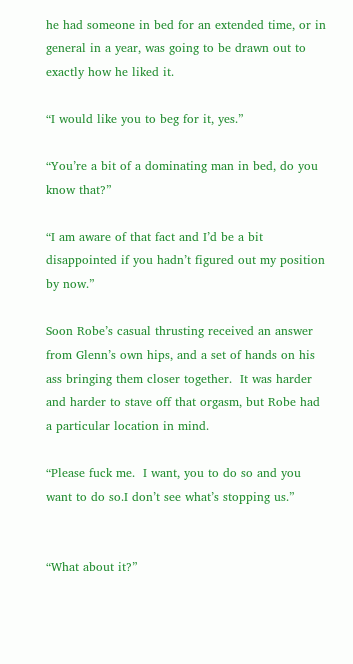he had someone in bed for an extended time, or in general in a year, was going to be drawn out to exactly how he liked it.

“I would like you to beg for it, yes.”

“You’re a bit of a dominating man in bed, do you know that?”

“I am aware of that fact and I’d be a bit disappointed if you hadn’t figured out my position by now.”

Soon Robe’s casual thrusting received an answer from Glenn’s own hips, and a set of hands on his ass bringing them closer together.  It was harder and harder to stave off that orgasm, but Robe had a particular location in mind.

“Please fuck me.  I want, you to do so and you want to do so.I don’t see what’s stopping us.”


“What about it?”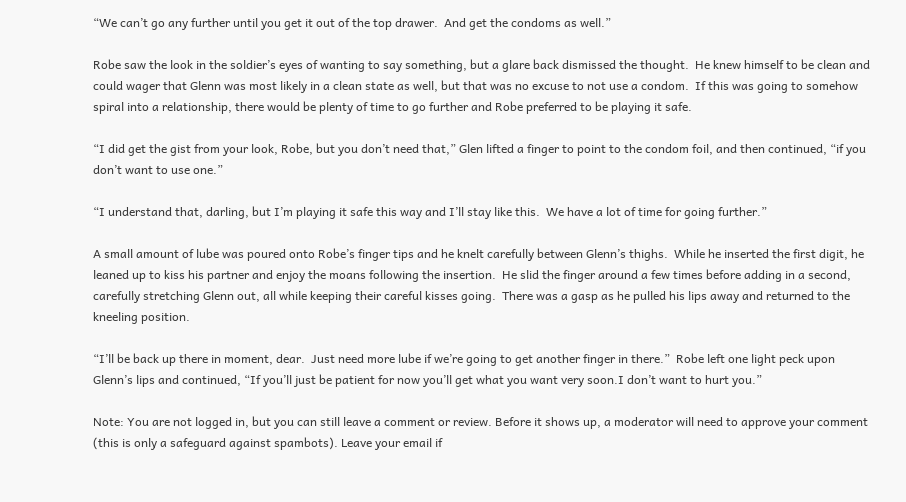“We can’t go any further until you get it out of the top drawer.  And get the condoms as well.”

Robe saw the look in the soldier’s eyes of wanting to say something, but a glare back dismissed the thought.  He knew himself to be clean and could wager that Glenn was most likely in a clean state as well, but that was no excuse to not use a condom.  If this was going to somehow spiral into a relationship, there would be plenty of time to go further and Robe preferred to be playing it safe.

“I did get the gist from your look, Robe, but you don’t need that,” Glen lifted a finger to point to the condom foil, and then continued, “if you don’t want to use one.”

“I understand that, darling, but I’m playing it safe this way and I’ll stay like this.  We have a lot of time for going further.”

A small amount of lube was poured onto Robe’s finger tips and he knelt carefully between Glenn’s thighs.  While he inserted the first digit, he leaned up to kiss his partner and enjoy the moans following the insertion.  He slid the finger around a few times before adding in a second, carefully stretching Glenn out, all while keeping their careful kisses going.  There was a gasp as he pulled his lips away and returned to the kneeling position.

“I’ll be back up there in moment, dear.  Just need more lube if we’re going to get another finger in there.”  Robe left one light peck upon Glenn’s lips and continued, “If you’ll just be patient for now you’ll get what you want very soon.I don’t want to hurt you.”

Note: You are not logged in, but you can still leave a comment or review. Before it shows up, a moderator will need to approve your comment (this is only a safeguard against spambots). Leave your email if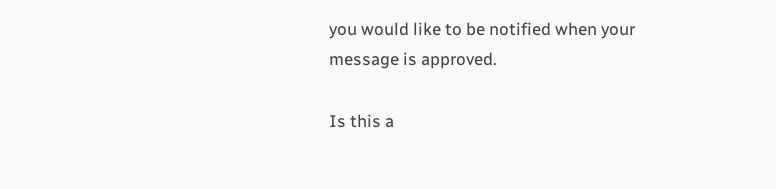you would like to be notified when your message is approved.

Is this a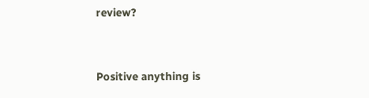review?



Positive anything is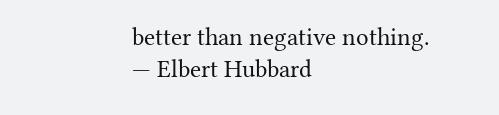better than negative nothing.
— Elbert Hubbard